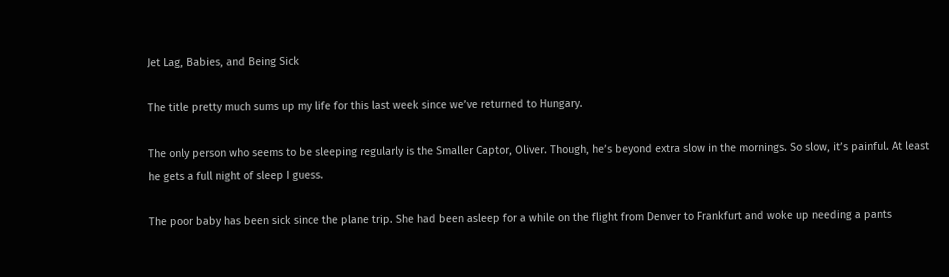Jet Lag, Babies, and Being Sick

The title pretty much sums up my life for this last week since we’ve returned to Hungary.

The only person who seems to be sleeping regularly is the Smaller Captor, Oliver. Though, he’s beyond extra slow in the mornings. So slow, it’s painful. At least he gets a full night of sleep I guess.

The poor baby has been sick since the plane trip. She had been asleep for a while on the flight from Denver to Frankfurt and woke up needing a pants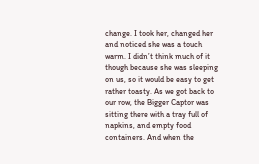change. I took her, changed her and noticed she was a touch warm. I didn’t think much of it though because she was sleeping on us, so it would be easy to get rather toasty. As we got back to our row, the Bigger Captor was sitting there with a tray full of napkins, and empty food containers. And when the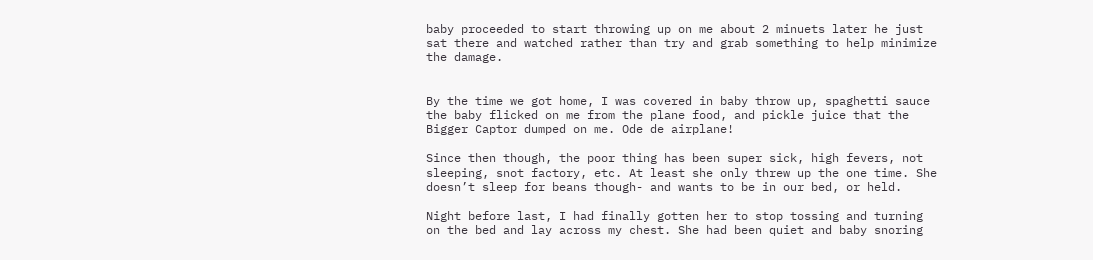baby proceeded to start throwing up on me about 2 minuets later he just sat there and watched rather than try and grab something to help minimize the damage.


By the time we got home, I was covered in baby throw up, spaghetti sauce the baby flicked on me from the plane food, and pickle juice that the Bigger Captor dumped on me. Ode de airplane!

Since then though, the poor thing has been super sick, high fevers, not sleeping, snot factory, etc. At least she only threw up the one time. She doesn’t sleep for beans though- and wants to be in our bed, or held.

Night before last, I had finally gotten her to stop tossing and turning on the bed and lay across my chest. She had been quiet and baby snoring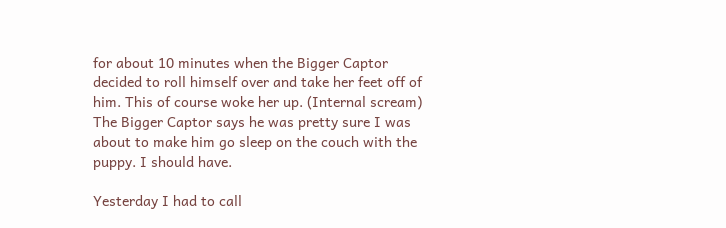for about 10 minutes when the Bigger Captor decided to roll himself over and take her feet off of him. This of course woke her up. (Internal scream)  The Bigger Captor says he was pretty sure I was about to make him go sleep on the couch with the puppy. I should have.

Yesterday I had to call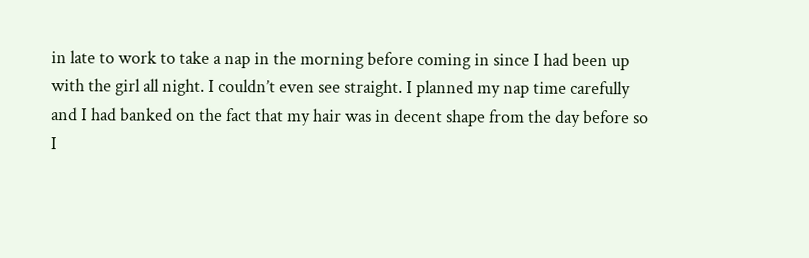in late to work to take a nap in the morning before coming in since I had been up with the girl all night. I couldn’t even see straight. I planned my nap time carefully and I had banked on the fact that my hair was in decent shape from the day before so I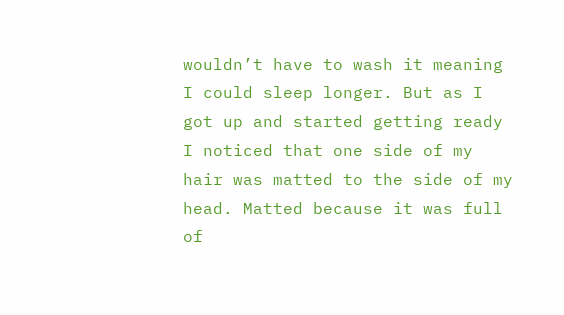wouldn’t have to wash it meaning I could sleep longer. But as I got up and started getting ready I noticed that one side of my hair was matted to the side of my head. Matted because it was full of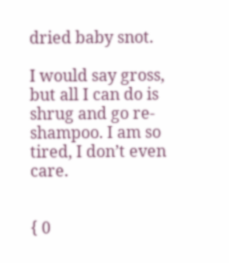dried baby snot.

I would say gross, but all I can do is shrug and go re-shampoo. I am so tired, I don’t even care.


{ 0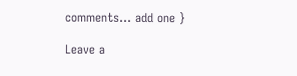comments… add one }

Leave a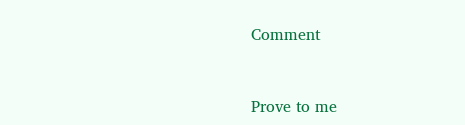Comment


Prove to me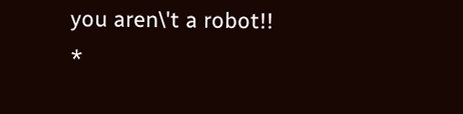you aren\'t a robot!! *